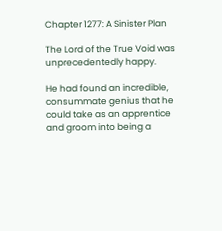Chapter 1277: A Sinister Plan

The Lord of the True Void was unprecedentedly happy.

He had found an incredible, consummate genius that he could take as an apprentice and groom into being a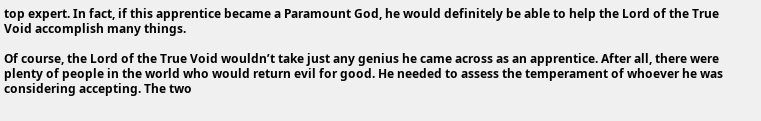top expert. In fact, if this apprentice became a Paramount God, he would definitely be able to help the Lord of the True Void accomplish many things.

Of course, the Lord of the True Void wouldn’t take just any genius he came across as an apprentice. After all, there were plenty of people in the world who would return evil for good. He needed to assess the temperament of whoever he was considering accepting. The two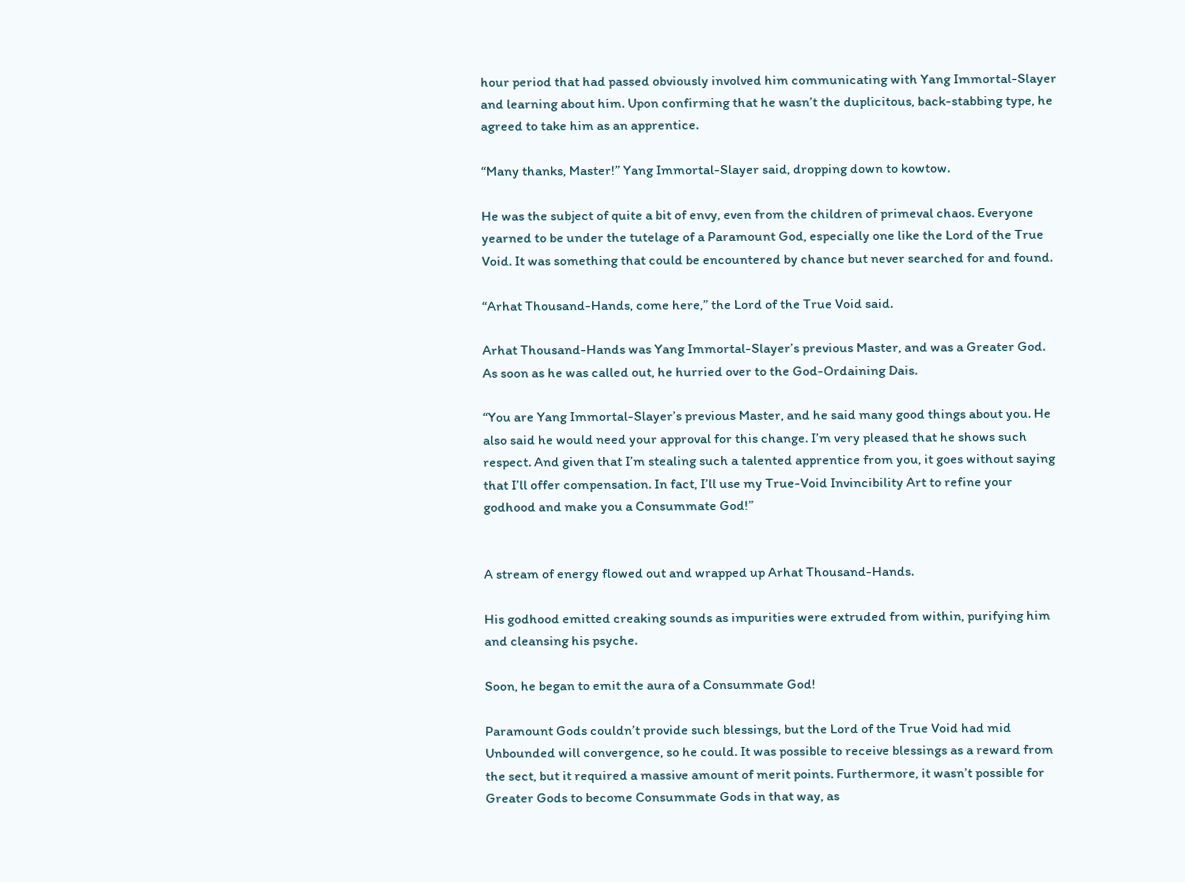hour period that had passed obviously involved him communicating with Yang Immortal-Slayer and learning about him. Upon confirming that he wasn’t the duplicitous, back-stabbing type, he agreed to take him as an apprentice.

“Many thanks, Master!” Yang Immortal-Slayer said, dropping down to kowtow.

He was the subject of quite a bit of envy, even from the children of primeval chaos. Everyone yearned to be under the tutelage of a Paramount God, especially one like the Lord of the True Void. It was something that could be encountered by chance but never searched for and found.

“Arhat Thousand-Hands, come here,” the Lord of the True Void said.

Arhat Thousand-Hands was Yang Immortal-Slayer’s previous Master, and was a Greater God. As soon as he was called out, he hurried over to the God-Ordaining Dais.

“You are Yang Immortal-Slayer’s previous Master, and he said many good things about you. He also said he would need your approval for this change. I’m very pleased that he shows such respect. And given that I’m stealing such a talented apprentice from you, it goes without saying that I’ll offer compensation. In fact, I’ll use my True-Void Invincibility Art to refine your godhood and make you a Consummate God!”


A stream of energy flowed out and wrapped up Arhat Thousand-Hands.

His godhood emitted creaking sounds as impurities were extruded from within, purifying him and cleansing his psyche.

Soon, he began to emit the aura of a Consummate God!

Paramount Gods couldn’t provide such blessings, but the Lord of the True Void had mid Unbounded will convergence, so he could. It was possible to receive blessings as a reward from the sect, but it required a massive amount of merit points. Furthermore, it wasn’t possible for Greater Gods to become Consummate Gods in that way, as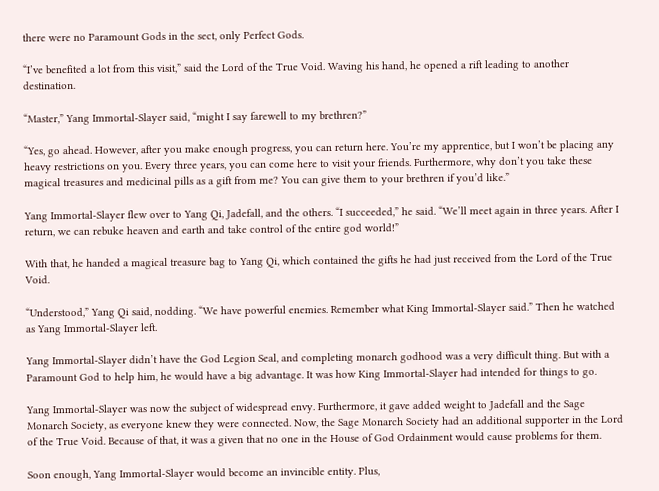there were no Paramount Gods in the sect, only Perfect Gods.

“I’ve benefited a lot from this visit,” said the Lord of the True Void. Waving his hand, he opened a rift leading to another destination.

“Master,” Yang Immortal-Slayer said, “might I say farewell to my brethren?”

“Yes, go ahead. However, after you make enough progress, you can return here. You’re my apprentice, but I won’t be placing any heavy restrictions on you. Every three years, you can come here to visit your friends. Furthermore, why don’t you take these magical treasures and medicinal pills as a gift from me? You can give them to your brethren if you’d like.”

Yang Immortal-Slayer flew over to Yang Qi, Jadefall, and the others. “I succeeded,” he said. “We’ll meet again in three years. After I return, we can rebuke heaven and earth and take control of the entire god world!”

With that, he handed a magical treasure bag to Yang Qi, which contained the gifts he had just received from the Lord of the True Void.

“Understood,” Yang Qi said, nodding. “We have powerful enemies. Remember what King Immortal-Slayer said.” Then he watched as Yang Immortal-Slayer left.

Yang Immortal-Slayer didn’t have the God Legion Seal, and completing monarch godhood was a very difficult thing. But with a Paramount God to help him, he would have a big advantage. It was how King Immortal-Slayer had intended for things to go.

Yang Immortal-Slayer was now the subject of widespread envy. Furthermore, it gave added weight to Jadefall and the Sage Monarch Society, as everyone knew they were connected. Now, the Sage Monarch Society had an additional supporter in the Lord of the True Void. Because of that, it was a given that no one in the House of God Ordainment would cause problems for them.

Soon enough, Yang Immortal-Slayer would become an invincible entity. Plus,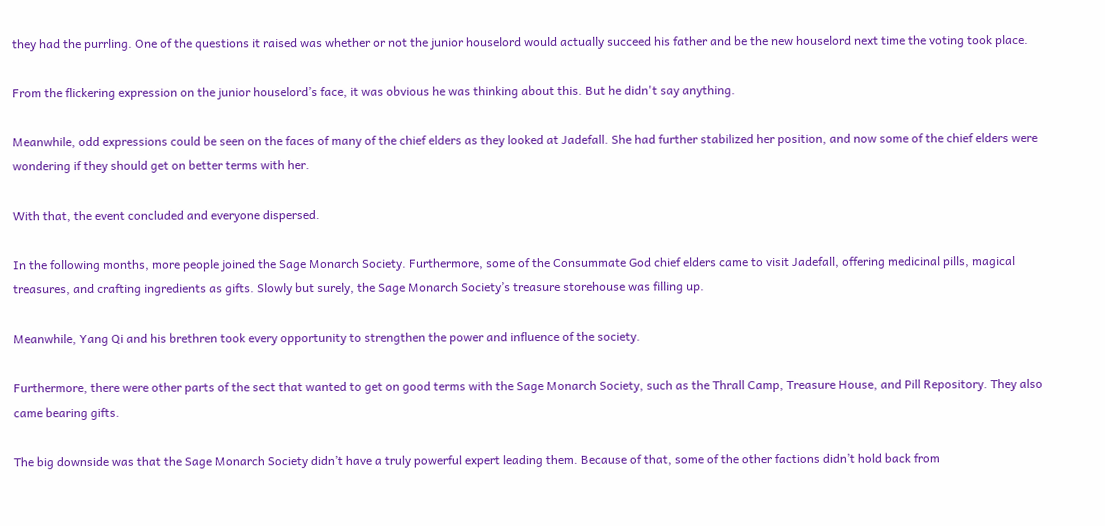they had the purrling. One of the questions it raised was whether or not the junior houselord would actually succeed his father and be the new houselord next time the voting took place.

From the flickering expression on the junior houselord’s face, it was obvious he was thinking about this. But he didn't say anything.

Meanwhile, odd expressions could be seen on the faces of many of the chief elders as they looked at Jadefall. She had further stabilized her position, and now some of the chief elders were wondering if they should get on better terms with her.

With that, the event concluded and everyone dispersed.

In the following months, more people joined the Sage Monarch Society. Furthermore, some of the Consummate God chief elders came to visit Jadefall, offering medicinal pills, magical treasures, and crafting ingredients as gifts. Slowly but surely, the Sage Monarch Society’s treasure storehouse was filling up.

Meanwhile, Yang Qi and his brethren took every opportunity to strengthen the power and influence of the society.

Furthermore, there were other parts of the sect that wanted to get on good terms with the Sage Monarch Society, such as the Thrall Camp, Treasure House, and Pill Repository. They also came bearing gifts.

The big downside was that the Sage Monarch Society didn’t have a truly powerful expert leading them. Because of that, some of the other factions didn’t hold back from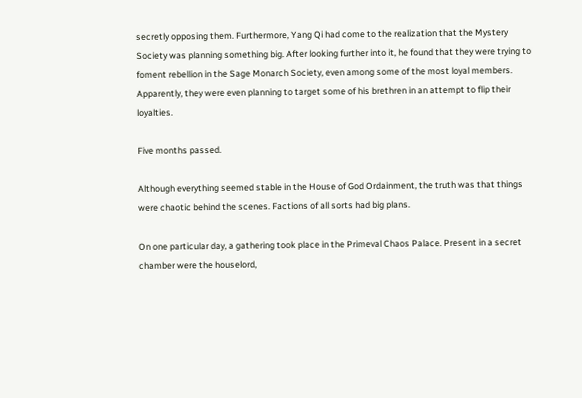secretly opposing them. Furthermore, Yang Qi had come to the realization that the Mystery Society was planning something big. After looking further into it, he found that they were trying to foment rebellion in the Sage Monarch Society, even among some of the most loyal members. Apparently, they were even planning to target some of his brethren in an attempt to flip their loyalties.

Five months passed.

Although everything seemed stable in the House of God Ordainment, the truth was that things were chaotic behind the scenes. Factions of all sorts had big plans.

On one particular day, a gathering took place in the Primeval Chaos Palace. Present in a secret chamber were the houselord,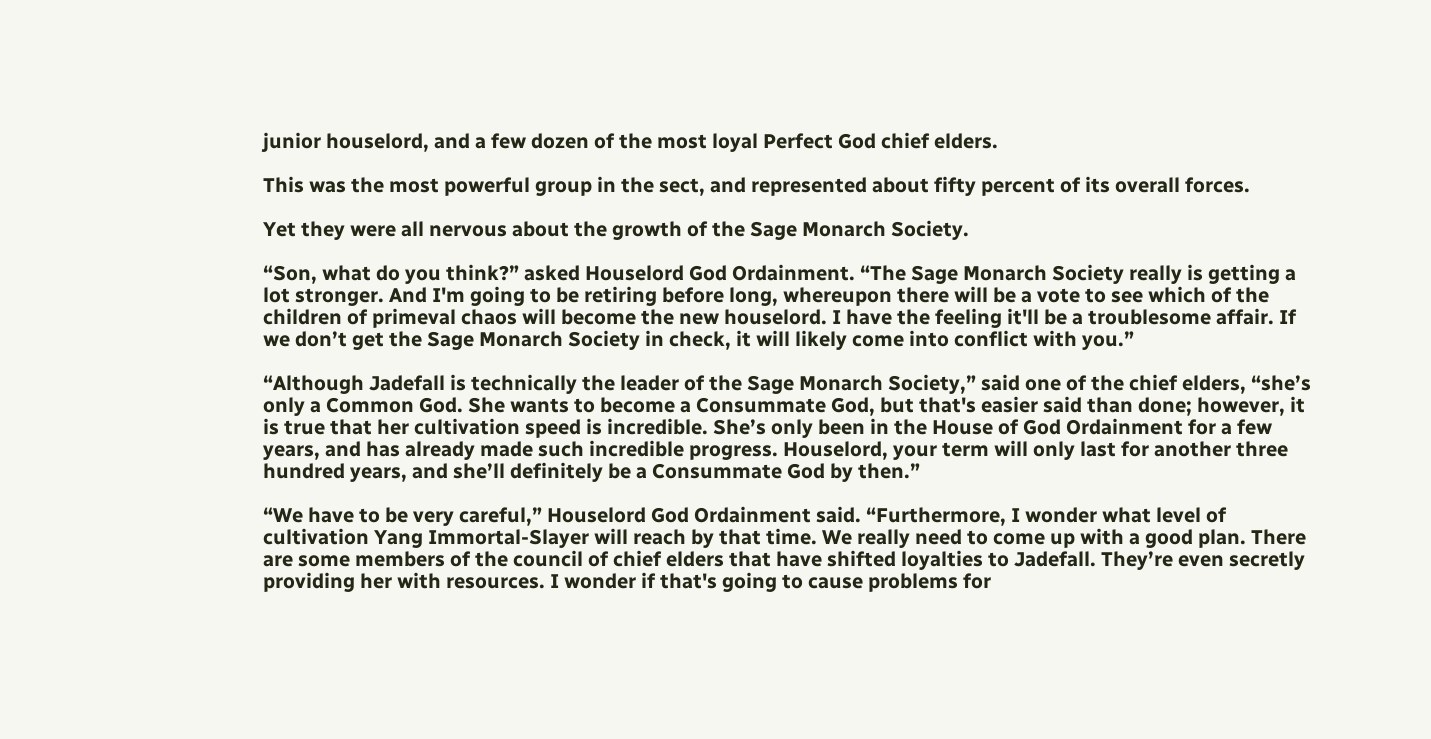junior houselord, and a few dozen of the most loyal Perfect God chief elders.

This was the most powerful group in the sect, and represented about fifty percent of its overall forces.

Yet they were all nervous about the growth of the Sage Monarch Society.

“Son, what do you think?” asked Houselord God Ordainment. “The Sage Monarch Society really is getting a lot stronger. And I'm going to be retiring before long, whereupon there will be a vote to see which of the children of primeval chaos will become the new houselord. I have the feeling it'll be a troublesome affair. If we don’t get the Sage Monarch Society in check, it will likely come into conflict with you.”

“Although Jadefall is technically the leader of the Sage Monarch Society,” said one of the chief elders, “she’s only a Common God. She wants to become a Consummate God, but that's easier said than done; however, it is true that her cultivation speed is incredible. She’s only been in the House of God Ordainment for a few years, and has already made such incredible progress. Houselord, your term will only last for another three hundred years, and she’ll definitely be a Consummate God by then.”

“We have to be very careful,” Houselord God Ordainment said. “Furthermore, I wonder what level of cultivation Yang Immortal-Slayer will reach by that time. We really need to come up with a good plan. There are some members of the council of chief elders that have shifted loyalties to Jadefall. They’re even secretly providing her with resources. I wonder if that's going to cause problems for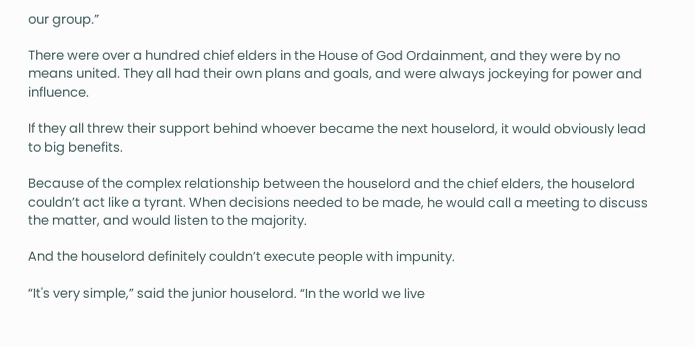our group.”

There were over a hundred chief elders in the House of God Ordainment, and they were by no means united. They all had their own plans and goals, and were always jockeying for power and influence.

If they all threw their support behind whoever became the next houselord, it would obviously lead to big benefits.

Because of the complex relationship between the houselord and the chief elders, the houselord couldn’t act like a tyrant. When decisions needed to be made, he would call a meeting to discuss the matter, and would listen to the majority.

And the houselord definitely couldn’t execute people with impunity.

“It's very simple,” said the junior houselord. “In the world we live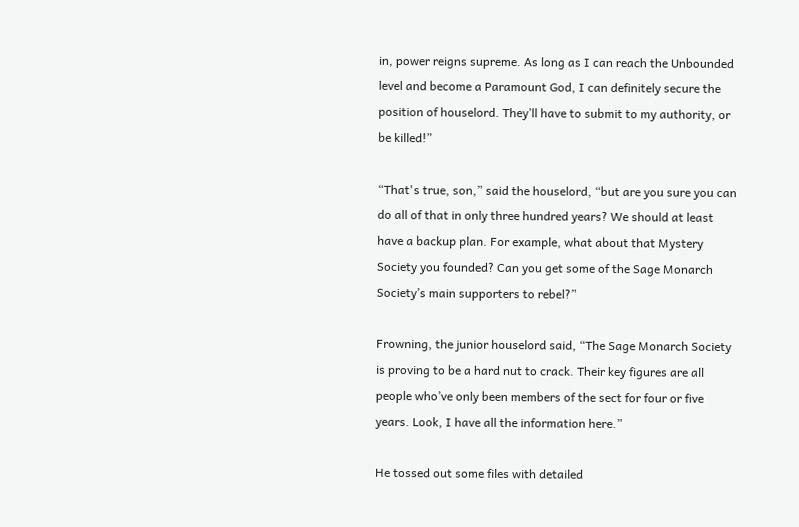in, power reigns supreme. As long as I can reach the Unbounded level and become a Paramount God, I can definitely secure the position of houselord. They’ll have to submit to my authority, or be killed!”

“That's true, son,” said the houselord, “but are you sure you can do all of that in only three hundred years? We should at least have a backup plan. For example, what about that Mystery Society you founded? Can you get some of the Sage Monarch Society’s main supporters to rebel?”

Frowning, the junior houselord said, “The Sage Monarch Society is proving to be a hard nut to crack. Their key figures are all people who’ve only been members of the sect for four or five years. Look, I have all the information here.”

He tossed out some files with detailed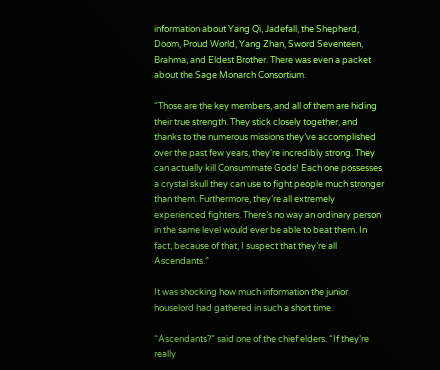information about Yang Qi, Jadefall, the Shepherd, Doom, Proud World, Yang Zhan, Sword Seventeen, Brahma, and Eldest Brother. There was even a packet about the Sage Monarch Consortium.

“Those are the key members, and all of them are hiding their true strength. They stick closely together, and thanks to the numerous missions they’ve accomplished over the past few years, they're incredibly strong. They can actually kill Consummate Gods! Each one possesses a crystal skull they can use to fight people much stronger than them. Furthermore, they’re all extremely experienced fighters. There’s no way an ordinary person in the same level would ever be able to beat them. In fact, because of that, I suspect that they’re all Ascendants.”

It was shocking how much information the junior houselord had gathered in such a short time.

“Ascendants?” said one of the chief elders. “If they’re really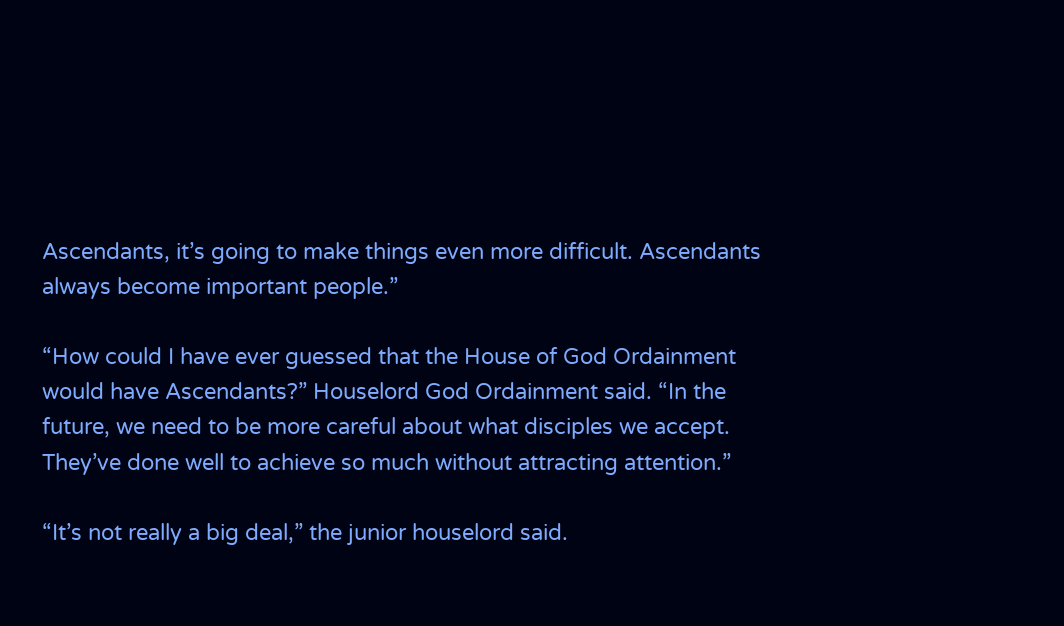Ascendants, it’s going to make things even more difficult. Ascendants always become important people.”

“How could I have ever guessed that the House of God Ordainment would have Ascendants?” Houselord God Ordainment said. “In the future, we need to be more careful about what disciples we accept. They’ve done well to achieve so much without attracting attention.”

“It’s not really a big deal,” the junior houselord said.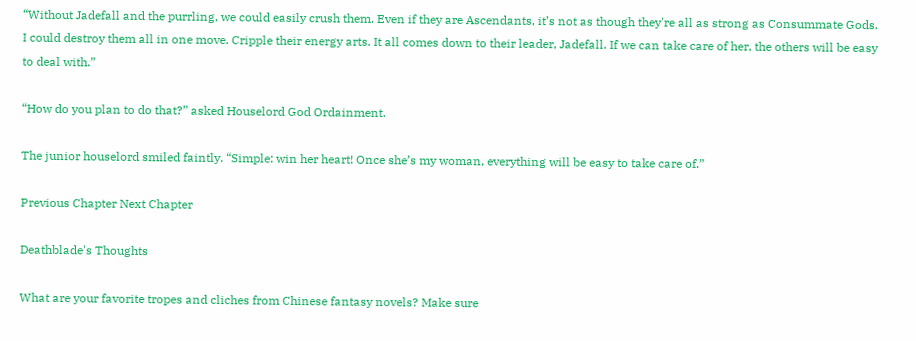“Without Jadefall and the purrling, we could easily crush them. Even if they are Ascendants, it’s not as though they're all as strong as Consummate Gods. I could destroy them all in one move. Cripple their energy arts. It all comes down to their leader, Jadefall. If we can take care of her, the others will be easy to deal with.”

“How do you plan to do that?” asked Houselord God Ordainment.

The junior houselord smiled faintly. “Simple: win her heart! Once she’s my woman, everything will be easy to take care of.”

Previous Chapter Next Chapter

Deathblade's Thoughts

What are your favorite tropes and cliches from Chinese fantasy novels? Make sure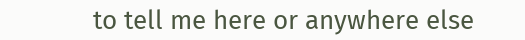to tell me here or anywhere else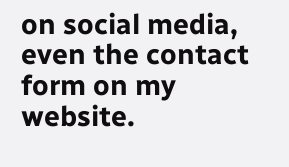on social media, even the contact form on my website.